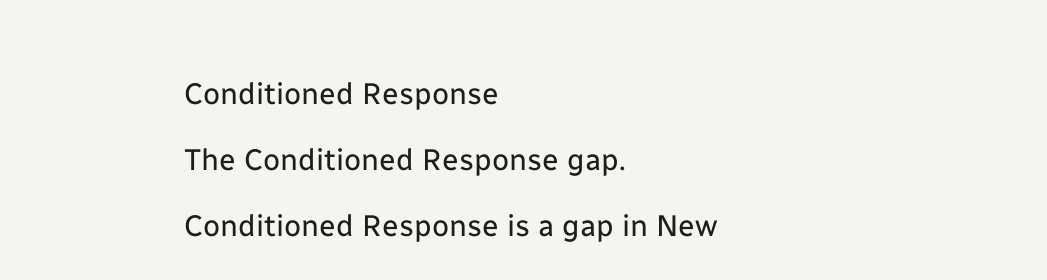Conditioned Response

The Conditioned Response gap.

Conditioned Response is a gap in New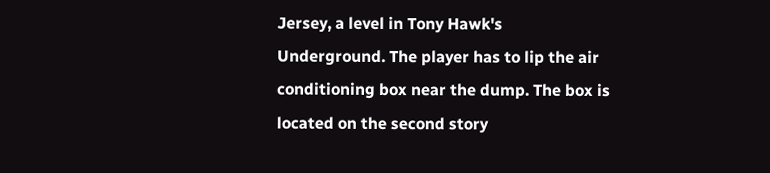Jersey, a level in Tony Hawk's Underground. The player has to lip the air conditioning box near the dump. The box is located on the second story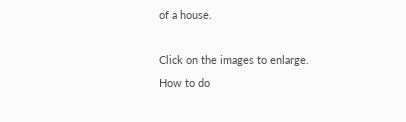of a house.

Click on the images to enlarge.
How to do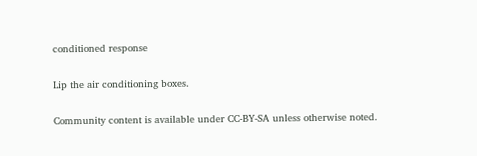conditioned response

Lip the air conditioning boxes.

Community content is available under CC-BY-SA unless otherwise noted.